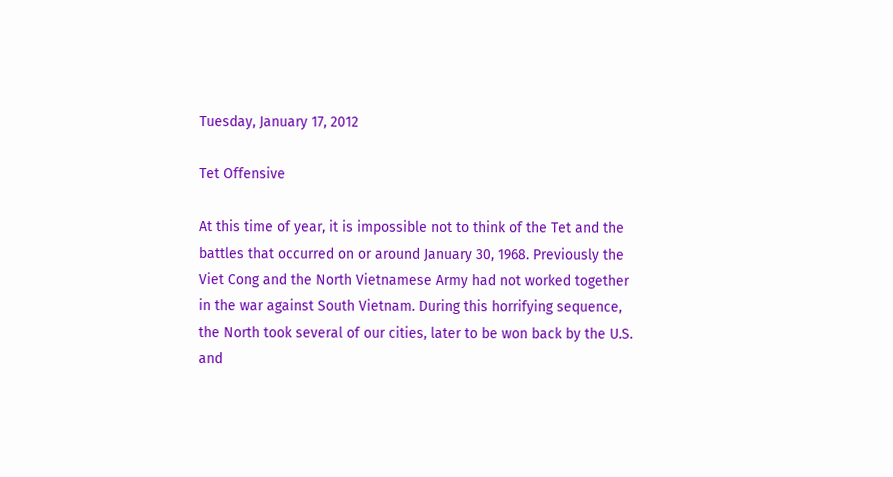Tuesday, January 17, 2012

Tet Offensive

At this time of year, it is impossible not to think of the Tet and the battles that occurred on or around January 30, 1968. Previously the Viet Cong and the North Vietnamese Army had not worked together in the war against South Vietnam. During this horrifying sequence, the North took several of our cities, later to be won back by the U.S. and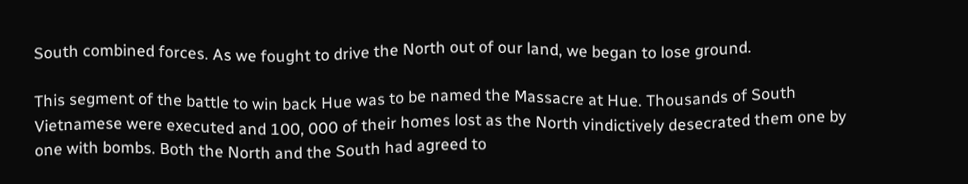South combined forces. As we fought to drive the North out of our land, we began to lose ground.

This segment of the battle to win back Hue was to be named the Massacre at Hue. Thousands of South Vietnamese were executed and 100, 000 of their homes lost as the North vindictively desecrated them one by one with bombs. Both the North and the South had agreed to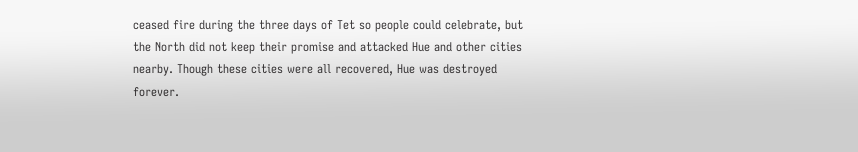ceased fire during the three days of Tet so people could celebrate, but the North did not keep their promise and attacked Hue and other cities nearby. Though these cities were all recovered, Hue was destroyed forever.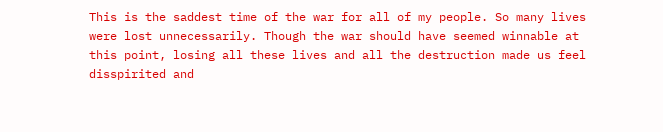This is the saddest time of the war for all of my people. So many lives were lost unnecessarily. Though the war should have seemed winnable at this point, losing all these lives and all the destruction made us feel disspirited and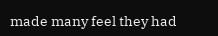made many feel they had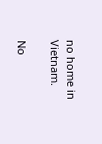no home in Vietnam.

No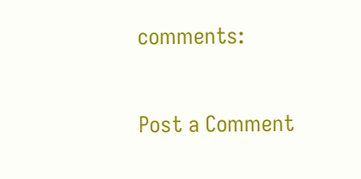comments:

Post a Comment